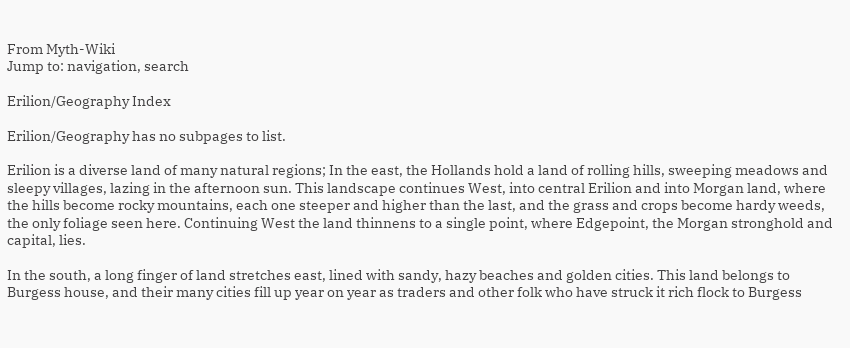From Myth-Wiki
Jump to: navigation, search

Erilion/Geography Index

Erilion/Geography has no subpages to list.

Erilion is a diverse land of many natural regions; In the east, the Hollands hold a land of rolling hills, sweeping meadows and sleepy villages, lazing in the afternoon sun. This landscape continues West, into central Erilion and into Morgan land, where the hills become rocky mountains, each one steeper and higher than the last, and the grass and crops become hardy weeds, the only foliage seen here. Continuing West the land thinnens to a single point, where Edgepoint, the Morgan stronghold and capital, lies.

In the south, a long finger of land stretches east, lined with sandy, hazy beaches and golden cities. This land belongs to Burgess house, and their many cities fill up year on year as traders and other folk who have struck it rich flock to Burgess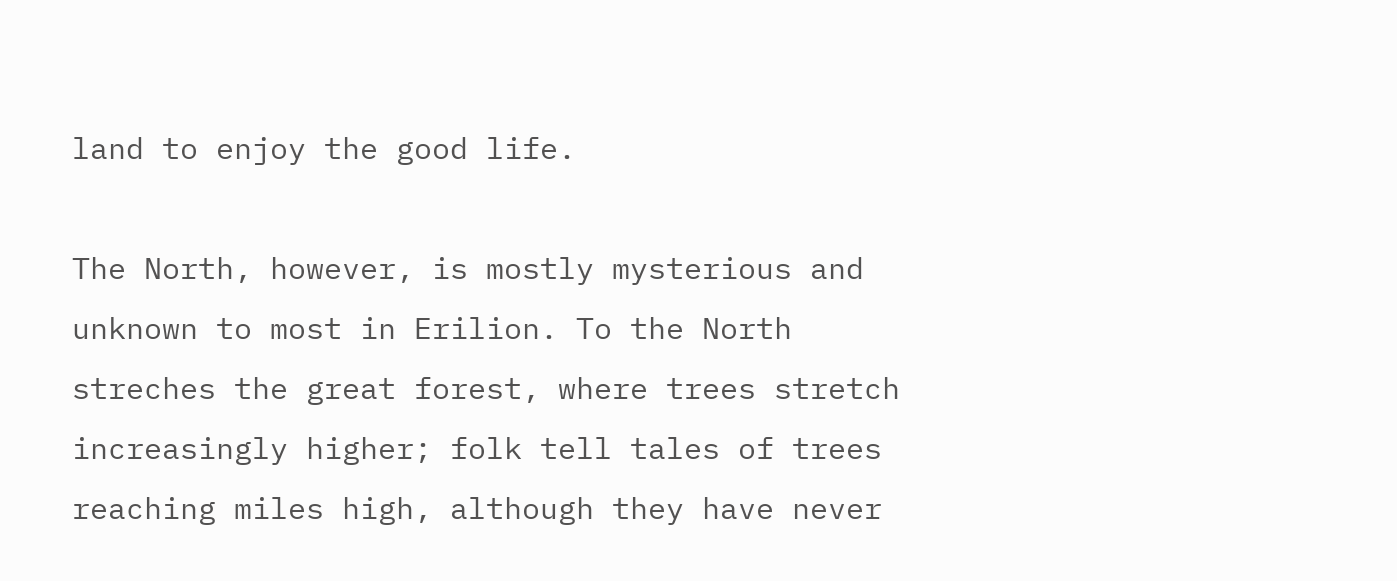land to enjoy the good life.

The North, however, is mostly mysterious and unknown to most in Erilion. To the North streches the great forest, where trees stretch increasingly higher; folk tell tales of trees reaching miles high, although they have never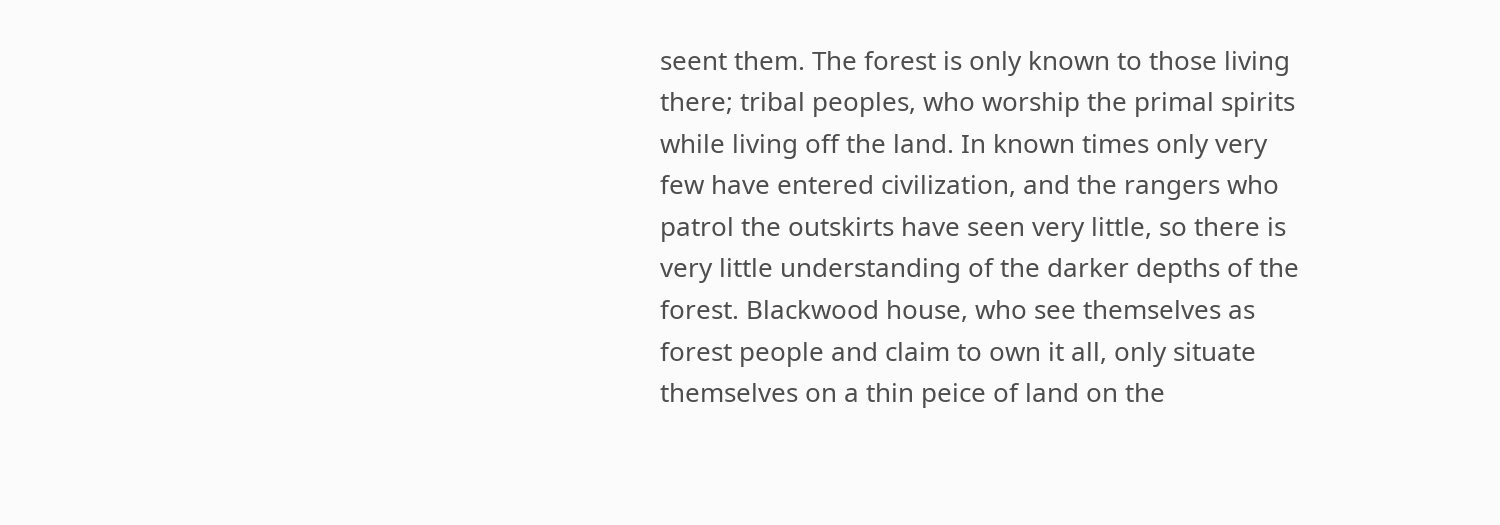seent them. The forest is only known to those living there; tribal peoples, who worship the primal spirits while living off the land. In known times only very few have entered civilization, and the rangers who patrol the outskirts have seen very little, so there is very little understanding of the darker depths of the forest. Blackwood house, who see themselves as forest people and claim to own it all, only situate themselves on a thin peice of land on the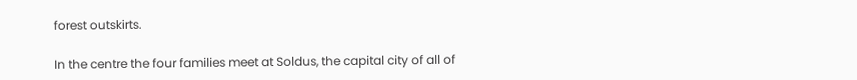forest outskirts.

In the centre the four families meet at Soldus, the capital city of all of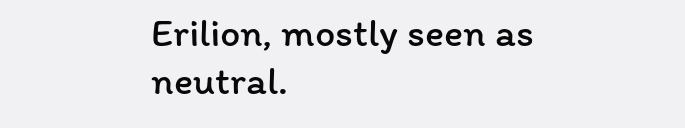Erilion, mostly seen as neutral.